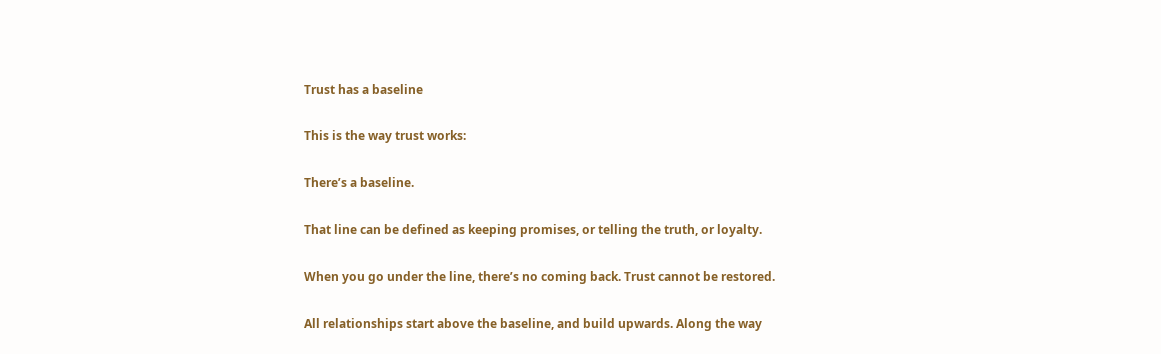Trust has a baseline

This is the way trust works:

There’s a baseline.

That line can be defined as keeping promises, or telling the truth, or loyalty.

When you go under the line, there’s no coming back. Trust cannot be restored.

All relationships start above the baseline, and build upwards. Along the way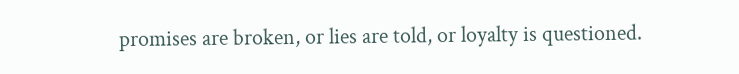promises are broken, or lies are told, or loyalty is questioned.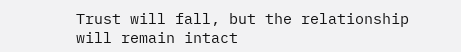Trust will fall, but the relationship will remain intact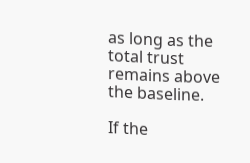as long as the total trust remains above the baseline.

If the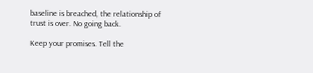baseline is breached, the relationship of trust is over. No going back.

Keep your promises. Tell the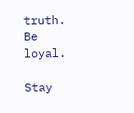truth. Be loyal.

Stay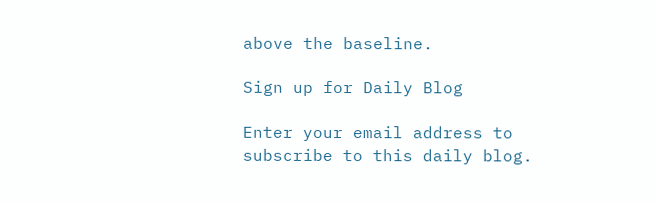above the baseline.

Sign up for Daily Blog

Enter your email address to subscribe to this daily blog.